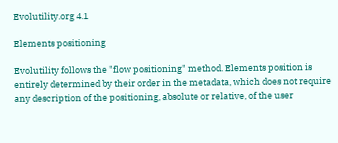Evolutility.org 4.1

Elements positioning

Evolutility follows the "flow positioning" method. Elements position is entirely determined by their order in the metadata, which does not require any description of the positioning, absolute or relative, of the user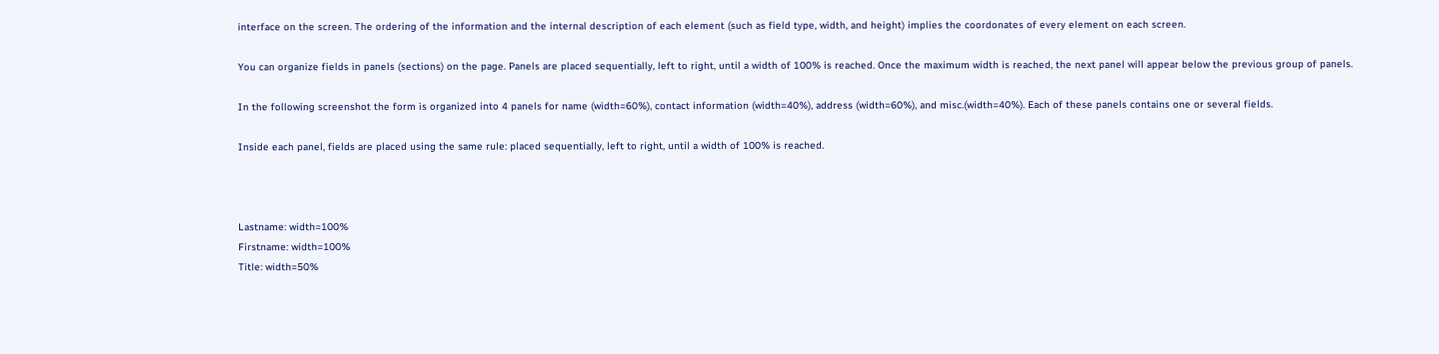interface on the screen. The ordering of the information and the internal description of each element (such as field type, width, and height) implies the coordonates of every element on each screen.

You can organize fields in panels (sections) on the page. Panels are placed sequentially, left to right, until a width of 100% is reached. Once the maximum width is reached, the next panel will appear below the previous group of panels.

In the following screenshot the form is organized into 4 panels for name (width=60%), contact information (width=40%), address (width=60%), and misc.(width=40%). Each of these panels contains one or several fields.

Inside each panel, fields are placed using the same rule: placed sequentially, left to right, until a width of 100% is reached.



Lastname: width=100%
Firstname: width=100%
Title: width=50%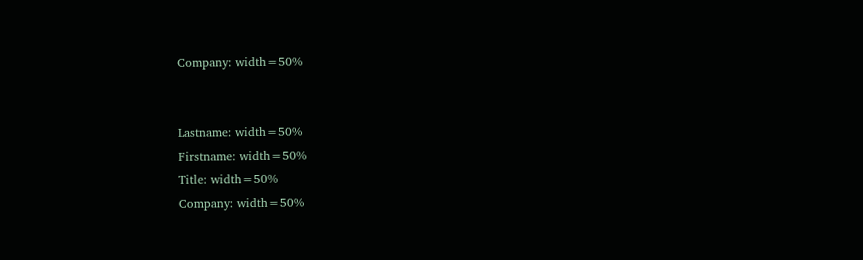Company: width=50%


Lastname: width=50%
Firstname: width=50%
Title: width=50%
Company: width=50%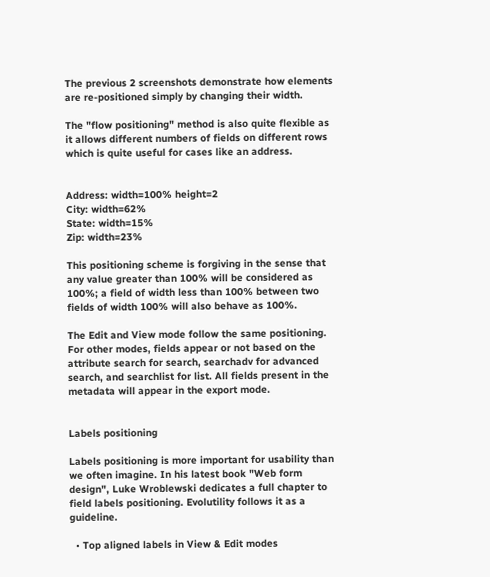The previous 2 screenshots demonstrate how elements are re-positioned simply by changing their width.

The "flow positioning" method is also quite flexible as it allows different numbers of fields on different rows which is quite useful for cases like an address.


Address: width=100% height=2
City: width=62%
State: width=15%
Zip: width=23%

This positioning scheme is forgiving in the sense that any value greater than 100% will be considered as 100%; a field of width less than 100% between two fields of width 100% will also behave as 100%.

The Edit and View mode follow the same positioning. For other modes, fields appear or not based on the attribute search for search, searchadv for advanced search, and searchlist for list. All fields present in the metadata will appear in the export mode.


Labels positioning

Labels positioning is more important for usability than we often imagine. In his latest book "Web form design", Luke Wroblewski dedicates a full chapter to field labels positioning. Evolutility follows it as a guideline.

  • Top aligned labels in View & Edit modes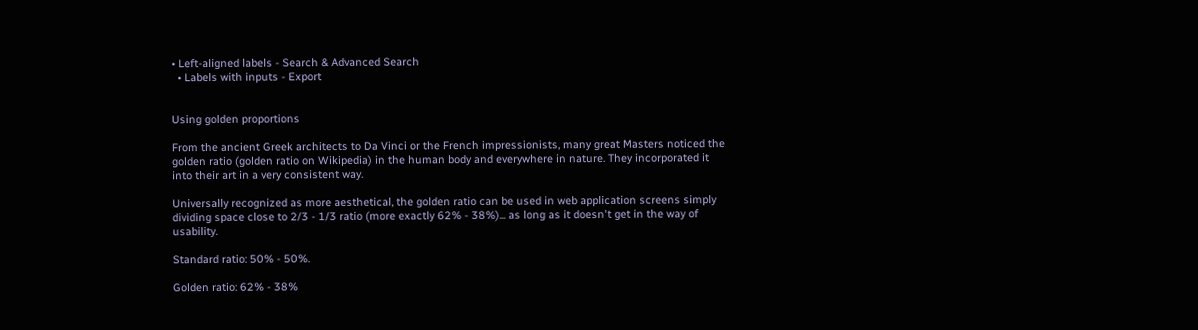• Left-aligned labels - Search & Advanced Search
  • Labels with inputs - Export


Using golden proportions

From the ancient Greek architects to Da Vinci or the French impressionists, many great Masters noticed the golden ratio (golden ratio on Wikipedia) in the human body and everywhere in nature. They incorporated it into their art in a very consistent way.

Universally recognized as more aesthetical, the golden ratio can be used in web application screens simply dividing space close to 2/3 - 1/3 ratio (more exactly 62% - 38%)... as long as it doesn't get in the way of usability.

Standard ratio: 50% - 50%.

Golden ratio: 62% - 38%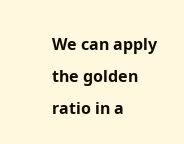We can apply the golden ratio in a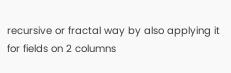recursive or fractal way by also applying it for fields on 2 columns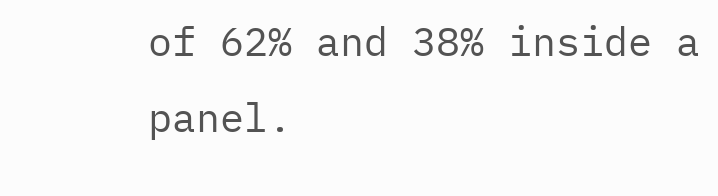of 62% and 38% inside a panel.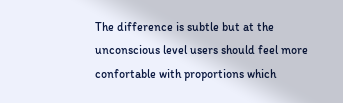The difference is subtle but at the unconscious level users should feel more confortable with proportions which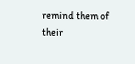remind them of their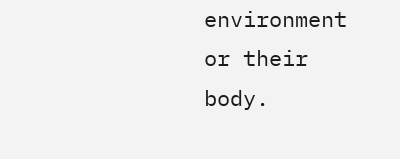environment or their body.